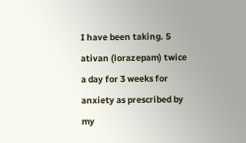I have been taking. 5 ativan (lorazepam) twice a day for 3 weeks for anxiety as prescribed by my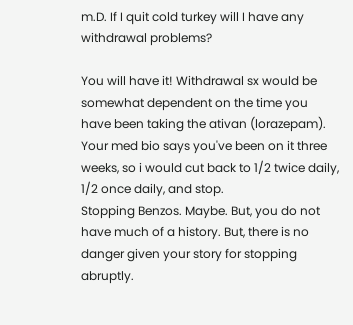m.D. If I quit cold turkey will I have any withdrawal problems?

You will have it! Withdrawal sx would be somewhat dependent on the time you have been taking the ativan (lorazepam). Your med bio says you've been on it three weeks, so i would cut back to 1/2 twice daily, 1/2 once daily, and stop.
Stopping Benzos. Maybe. But, you do not have much of a history. But, there is no danger given your story for stopping abruptly.